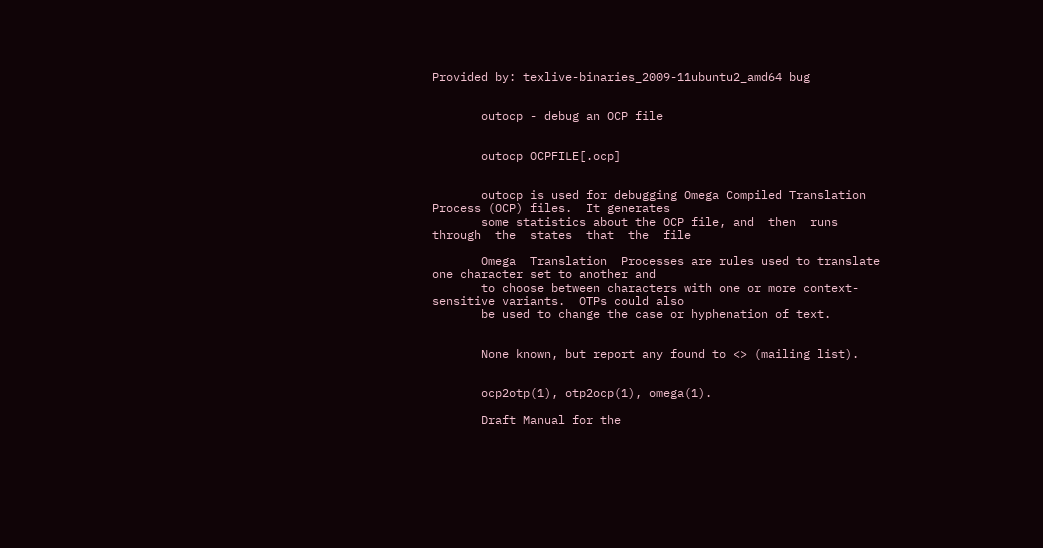Provided by: texlive-binaries_2009-11ubuntu2_amd64 bug


       outocp - debug an OCP file


       outocp OCPFILE[.ocp]


       outocp is used for debugging Omega Compiled Translation Process (OCP) files.  It generates
       some statistics about the OCP file, and  then  runs  through  the  states  that  the  file

       Omega  Translation  Processes are rules used to translate one character set to another and
       to choose between characters with one or more context-sensitive variants.  OTPs could also
       be used to change the case or hyphenation of text.


       None known, but report any found to <> (mailing list).


       ocp2otp(1), otp2ocp(1), omega(1).

       Draft Manual for the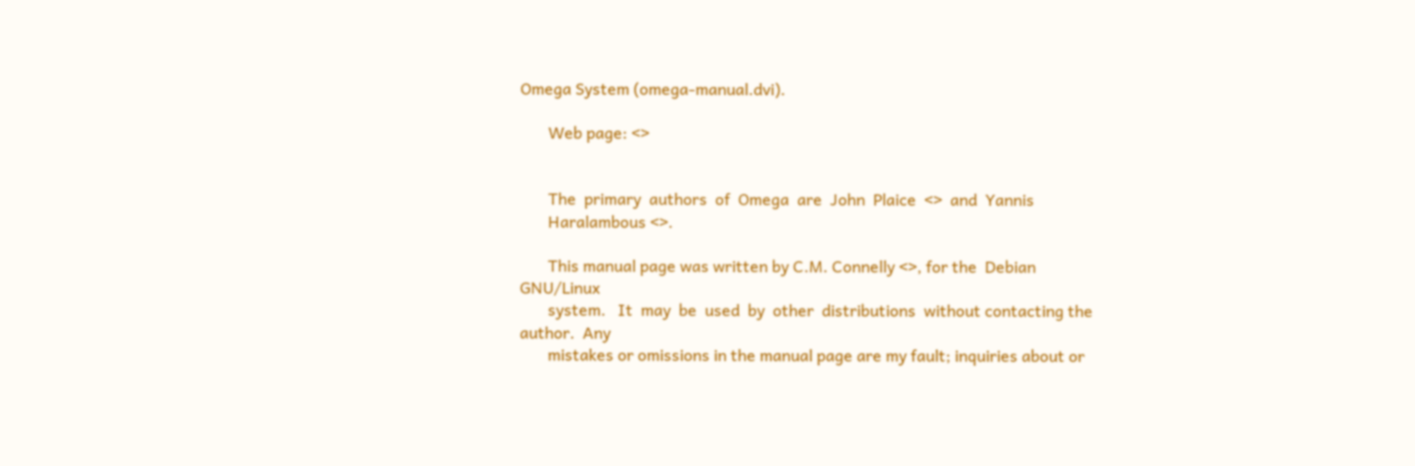Omega System (omega-manual.dvi).

       Web page: <>


       The  primary  authors  of  Omega  are  John  Plaice  <>  and  Yannis
       Haralambous <>.

       This manual page was written by C.M. Connelly <>, for the  Debian  GNU/Linux
       system.   It  may  be  used  by  other  distributions  without contacting the author.  Any
       mistakes or omissions in the manual page are my fault; inquiries about or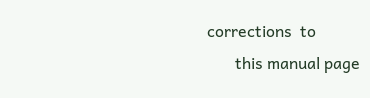corrections  to
       this manual page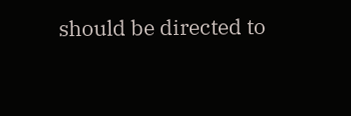should be directed to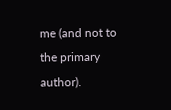me (and not to the primary author).